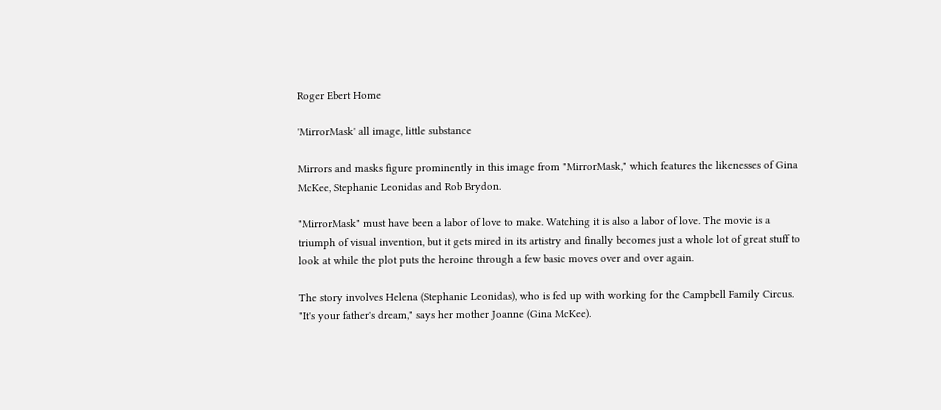Roger Ebert Home

'MirrorMask' all image, little substance

Mirrors and masks figure prominently in this image from "MirrorMask," which features the likenesses of Gina McKee, Stephanie Leonidas and Rob Brydon.

"MirrorMask" must have been a labor of love to make. Watching it is also a labor of love. The movie is a triumph of visual invention, but it gets mired in its artistry and finally becomes just a whole lot of great stuff to look at while the plot puts the heroine through a few basic moves over and over again.

The story involves Helena (Stephanie Leonidas), who is fed up with working for the Campbell Family Circus. "It's your father's dream," says her mother Joanne (Gina McKee).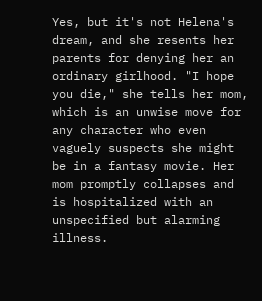Yes, but it's not Helena's dream, and she resents her parents for denying her an ordinary girlhood. "I hope you die," she tells her mom, which is an unwise move for any character who even vaguely suspects she might be in a fantasy movie. Her mom promptly collapses and is hospitalized with an unspecified but alarming illness.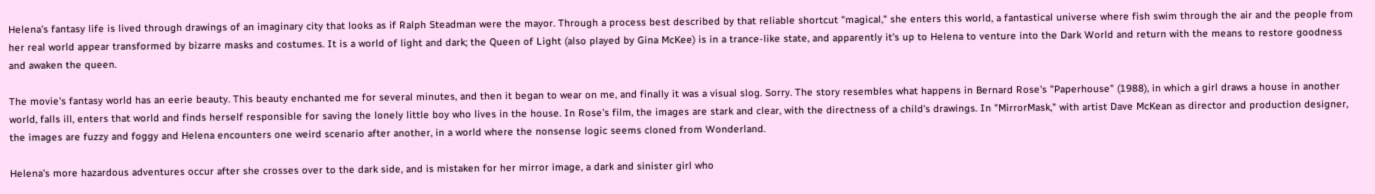Helena's fantasy life is lived through drawings of an imaginary city that looks as if Ralph Steadman were the mayor. Through a process best described by that reliable shortcut "magical," she enters this world, a fantastical universe where fish swim through the air and the people from her real world appear transformed by bizarre masks and costumes. It is a world of light and dark; the Queen of Light (also played by Gina McKee) is in a trance-like state, and apparently it's up to Helena to venture into the Dark World and return with the means to restore goodness and awaken the queen.

The movie's fantasy world has an eerie beauty. This beauty enchanted me for several minutes, and then it began to wear on me, and finally it was a visual slog. Sorry. The story resembles what happens in Bernard Rose's "Paperhouse" (1988), in which a girl draws a house in another world, falls ill, enters that world and finds herself responsible for saving the lonely little boy who lives in the house. In Rose's film, the images are stark and clear, with the directness of a child's drawings. In "MirrorMask," with artist Dave McKean as director and production designer, the images are fuzzy and foggy and Helena encounters one weird scenario after another, in a world where the nonsense logic seems cloned from Wonderland.

Helena's more hazardous adventures occur after she crosses over to the dark side, and is mistaken for her mirror image, a dark and sinister girl who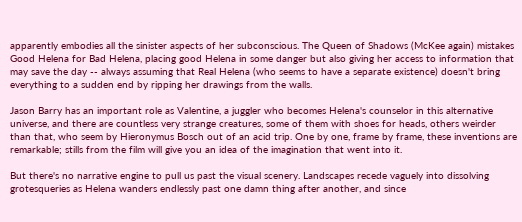apparently embodies all the sinister aspects of her subconscious. The Queen of Shadows (McKee again) mistakes Good Helena for Bad Helena, placing good Helena in some danger but also giving her access to information that may save the day -- always assuming that Real Helena (who seems to have a separate existence) doesn't bring everything to a sudden end by ripping her drawings from the walls.

Jason Barry has an important role as Valentine, a juggler who becomes Helena's counselor in this alternative universe, and there are countless very strange creatures, some of them with shoes for heads, others weirder than that, who seem by Hieronymus Bosch out of an acid trip. One by one, frame by frame, these inventions are remarkable; stills from the film will give you an idea of the imagination that went into it.

But there's no narrative engine to pull us past the visual scenery. Landscapes recede vaguely into dissolving grotesqueries as Helena wanders endlessly past one damn thing after another, and since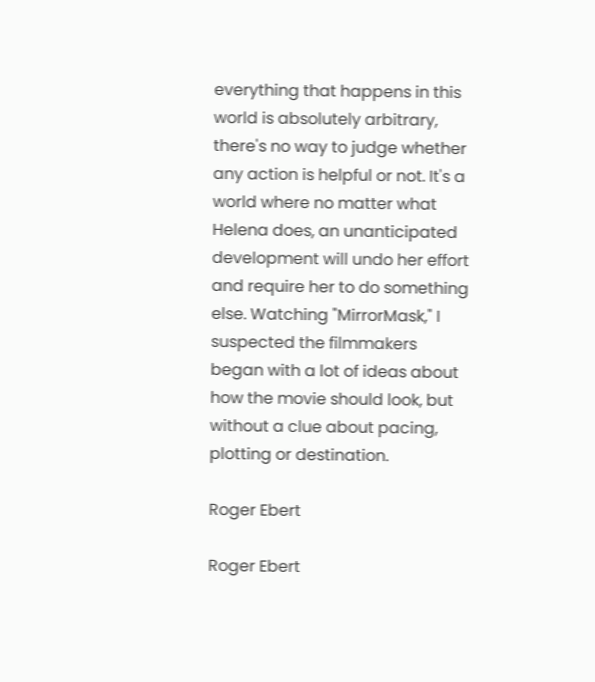everything that happens in this world is absolutely arbitrary, there's no way to judge whether any action is helpful or not. It's a world where no matter what Helena does, an unanticipated development will undo her effort and require her to do something else. Watching "MirrorMask," I suspected the filmmakers began with a lot of ideas about how the movie should look, but without a clue about pacing, plotting or destination.

Roger Ebert

Roger Ebert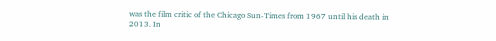was the film critic of the Chicago Sun-Times from 1967 until his death in 2013. In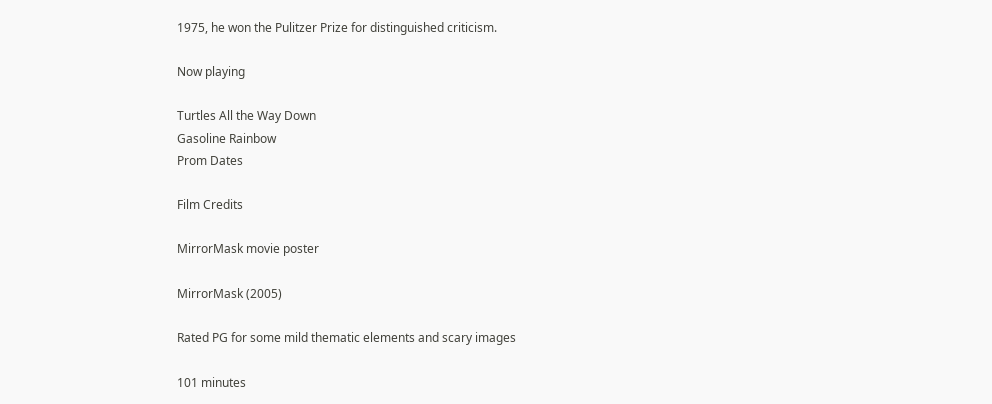1975, he won the Pulitzer Prize for distinguished criticism.

Now playing

Turtles All the Way Down
Gasoline Rainbow
Prom Dates

Film Credits

MirrorMask movie poster

MirrorMask (2005)

Rated PG for some mild thematic elements and scary images

101 minutes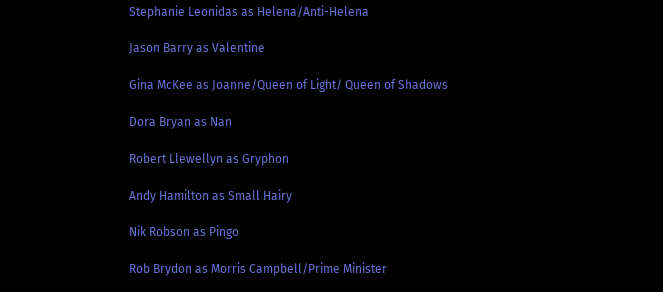Stephanie Leonidas as Helena/Anti-Helena

Jason Barry as Valentine

Gina McKee as Joanne/Queen of Light/ Queen of Shadows

Dora Bryan as Nan

Robert Llewellyn as Gryphon

Andy Hamilton as Small Hairy

Nik Robson as Pingo

Rob Brydon as Morris Campbell/Prime Minister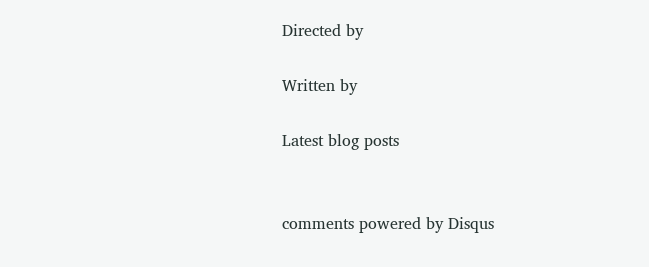Directed by

Written by

Latest blog posts


comments powered by Disqus